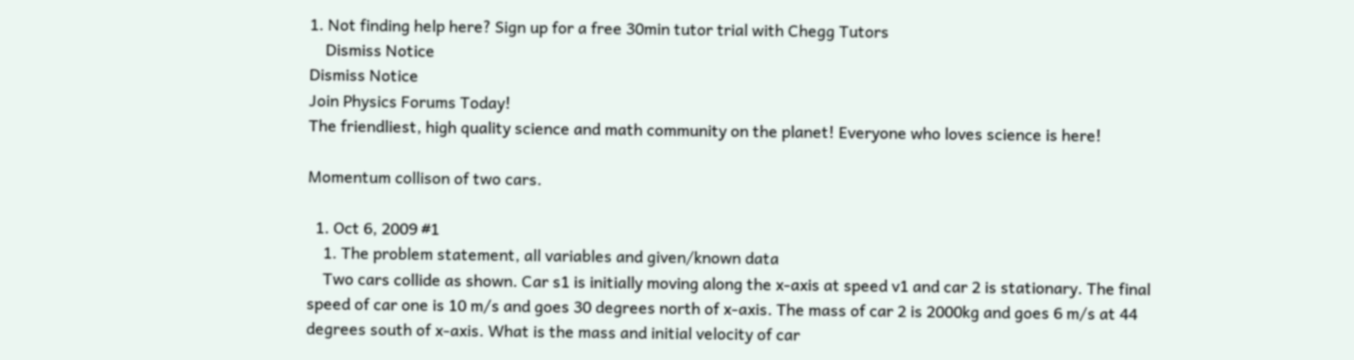1. Not finding help here? Sign up for a free 30min tutor trial with Chegg Tutors
    Dismiss Notice
Dismiss Notice
Join Physics Forums Today!
The friendliest, high quality science and math community on the planet! Everyone who loves science is here!

Momentum collison of two cars.

  1. Oct 6, 2009 #1
    1. The problem statement, all variables and given/known data
    Two cars collide as shown. Car s1 is initially moving along the x-axis at speed v1 and car 2 is stationary. The final speed of car one is 10 m/s and goes 30 degrees north of x-axis. The mass of car 2 is 2000kg and goes 6 m/s at 44 degrees south of x-axis. What is the mass and initial velocity of car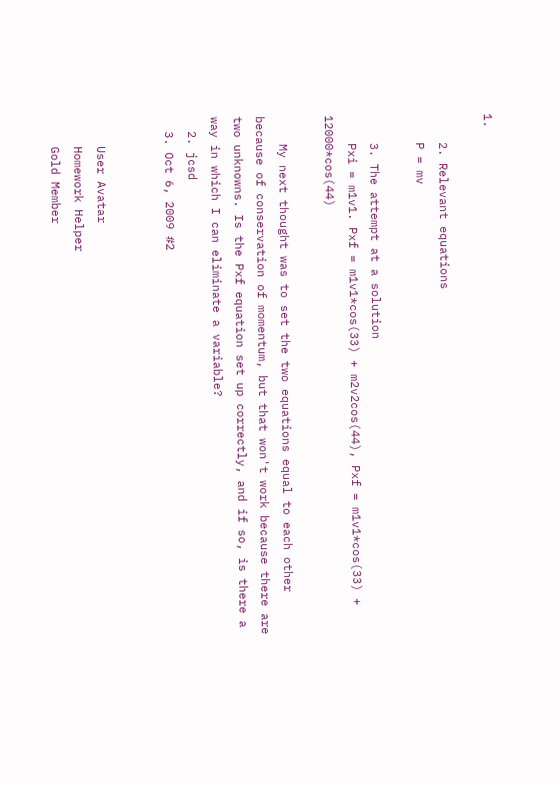1.

    2. Relevant equations
    P = mv

    3. The attempt at a solution
    Pxi = m1v1. Pxf = m1v1*cos(33) + m2v2cos(44), Pxf = m1v1*cos(33) + 12000*cos(44)

    My next thought was to set the two equations equal to each other because of conservation of momentum, but that won't work because there are two unknowns. Is the Pxf equation set up correctly, and if so, is there a way in which I can eliminate a variable?
  2. jcsd
  3. Oct 6, 2009 #2


    User Avatar
    Homework Helper
    Gold Member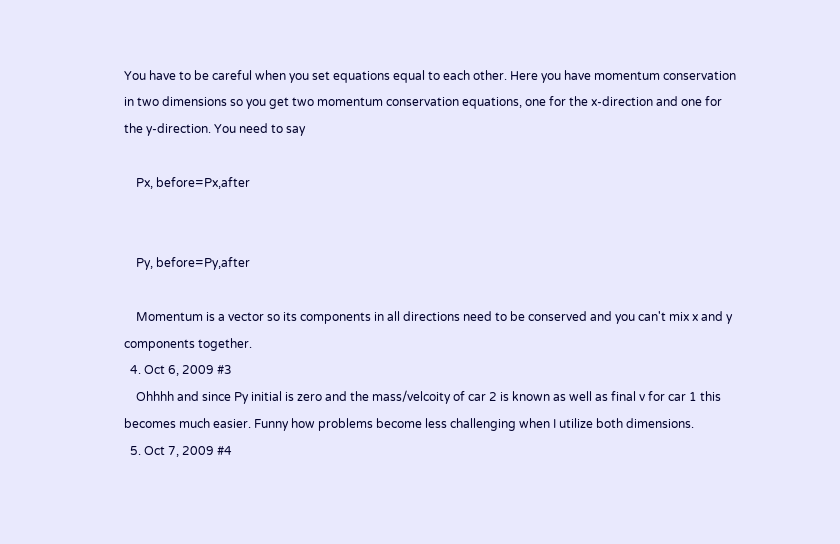You have to be careful when you set equations equal to each other. Here you have momentum conservation in two dimensions so you get two momentum conservation equations, one for the x-direction and one for the y-direction. You need to say

    Px, before=Px,after


    Py, before=Py,after

    Momentum is a vector so its components in all directions need to be conserved and you can't mix x and y components together.
  4. Oct 6, 2009 #3
    Ohhhh and since Py initial is zero and the mass/velcoity of car 2 is known as well as final v for car 1 this becomes much easier. Funny how problems become less challenging when I utilize both dimensions.
  5. Oct 7, 2009 #4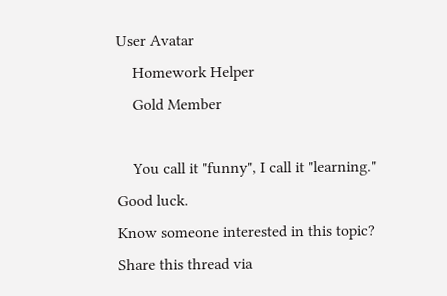User Avatar
    Homework Helper
    Gold Member

    You call it "funny", I call it "learning." Good luck.
Know someone interested in this topic? Share this thread via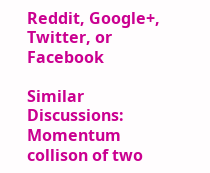Reddit, Google+, Twitter, or Facebook

Similar Discussions: Momentum collison of two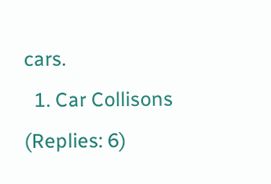cars.
  1. Car Collisons (Replies: 6)